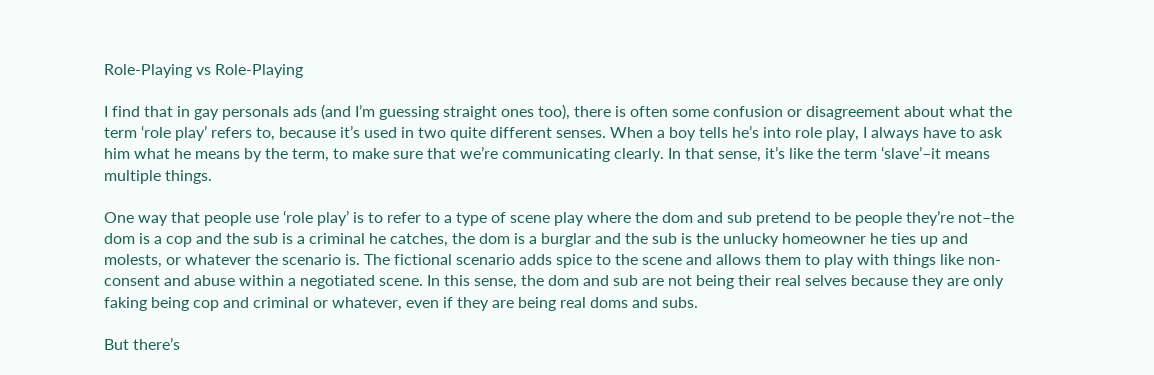Role-Playing vs Role-Playing

I find that in gay personals ads (and I’m guessing straight ones too), there is often some confusion or disagreement about what the term ‘role play’ refers to, because it’s used in two quite different senses. When a boy tells he’s into role play, I always have to ask him what he means by the term, to make sure that we’re communicating clearly. In that sense, it’s like the term ‘slave’–it means multiple things.

One way that people use ‘role play’ is to refer to a type of scene play where the dom and sub pretend to be people they’re not–the dom is a cop and the sub is a criminal he catches, the dom is a burglar and the sub is the unlucky homeowner he ties up and molests, or whatever the scenario is. The fictional scenario adds spice to the scene and allows them to play with things like non-consent and abuse within a negotiated scene. In this sense, the dom and sub are not being their real selves because they are only faking being cop and criminal or whatever, even if they are being real doms and subs.

But there’s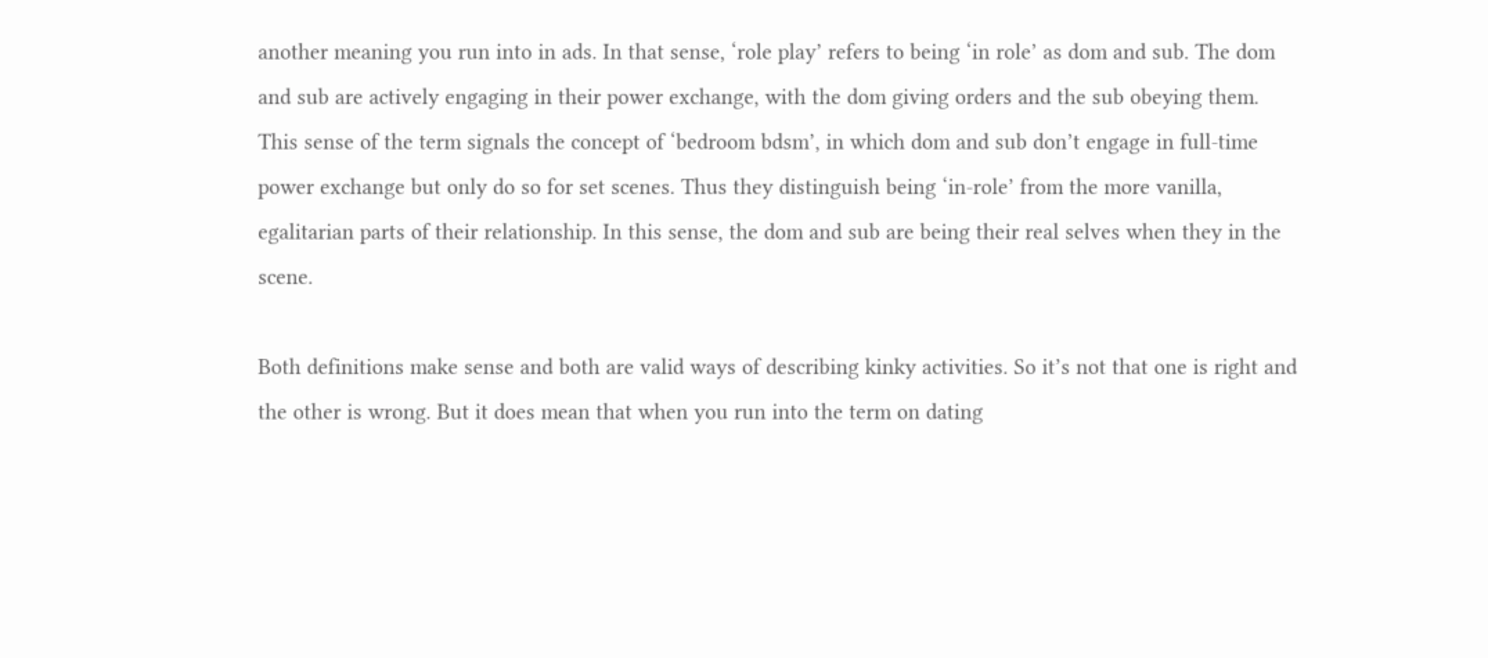another meaning you run into in ads. In that sense, ‘role play’ refers to being ‘in role’ as dom and sub. The dom and sub are actively engaging in their power exchange, with the dom giving orders and the sub obeying them. This sense of the term signals the concept of ‘bedroom bdsm’, in which dom and sub don’t engage in full-time power exchange but only do so for set scenes. Thus they distinguish being ‘in-role’ from the more vanilla, egalitarian parts of their relationship. In this sense, the dom and sub are being their real selves when they in the scene.

Both definitions make sense and both are valid ways of describing kinky activities. So it’s not that one is right and the other is wrong. But it does mean that when you run into the term on dating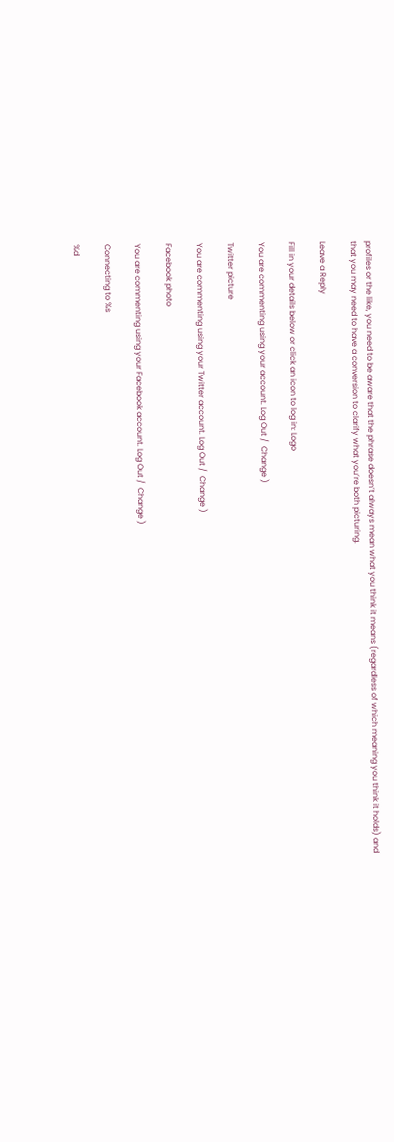profiles or the like, you need to be aware that the phrase doesn’t always mean what you think it means (regardless of which meaning you think it holds) and that you may need to have a conversion to clarify what you’re both picturing.

Leave a Reply

Fill in your details below or click an icon to log in: Logo

You are commenting using your account. Log Out /  Change )

Twitter picture

You are commenting using your Twitter account. Log Out /  Change )

Facebook photo

You are commenting using your Facebook account. Log Out /  Change )

Connecting to %s

%d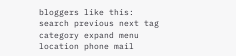bloggers like this:
search previous next tag category expand menu location phone mail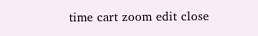time cart zoom edit close